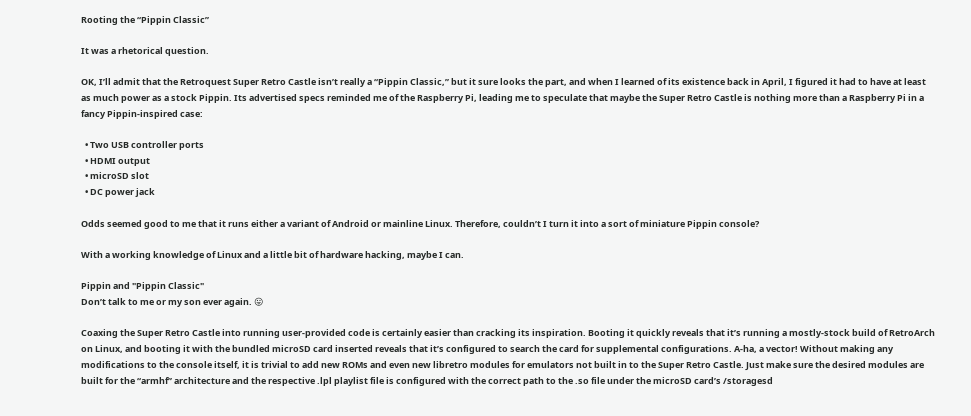Rooting the “Pippin Classic”

It was a rhetorical question.

OK, I’ll admit that the Retroquest Super Retro Castle isn’t really a “Pippin Classic,” but it sure looks the part, and when I learned of its existence back in April, I figured it had to have at least as much power as a stock Pippin. Its advertised specs reminded me of the Raspberry Pi, leading me to speculate that maybe the Super Retro Castle is nothing more than a Raspberry Pi in a fancy Pippin-inspired case:

  • Two USB controller ports
  • HDMI output
  • microSD slot
  • DC power jack

Odds seemed good to me that it runs either a variant of Android or mainline Linux. Therefore, couldn’t I turn it into a sort of miniature Pippin console?

With a working knowledge of Linux and a little bit of hardware hacking, maybe I can.

Pippin and "Pippin Classic"
Don’t talk to me or my son ever again. 😛

Coaxing the Super Retro Castle into running user-provided code is certainly easier than cracking its inspiration. Booting it quickly reveals that it’s running a mostly-stock build of RetroArch on Linux, and booting it with the bundled microSD card inserted reveals that it’s configured to search the card for supplemental configurations. A-ha, a vector! Without making any modifications to the console itself, it is trivial to add new ROMs and even new libretro modules for emulators not built in to the Super Retro Castle. Just make sure the desired modules are built for the “armhf” architecture and the respective .lpl playlist file is configured with the correct path to the .so file under the microSD card’s /storagesd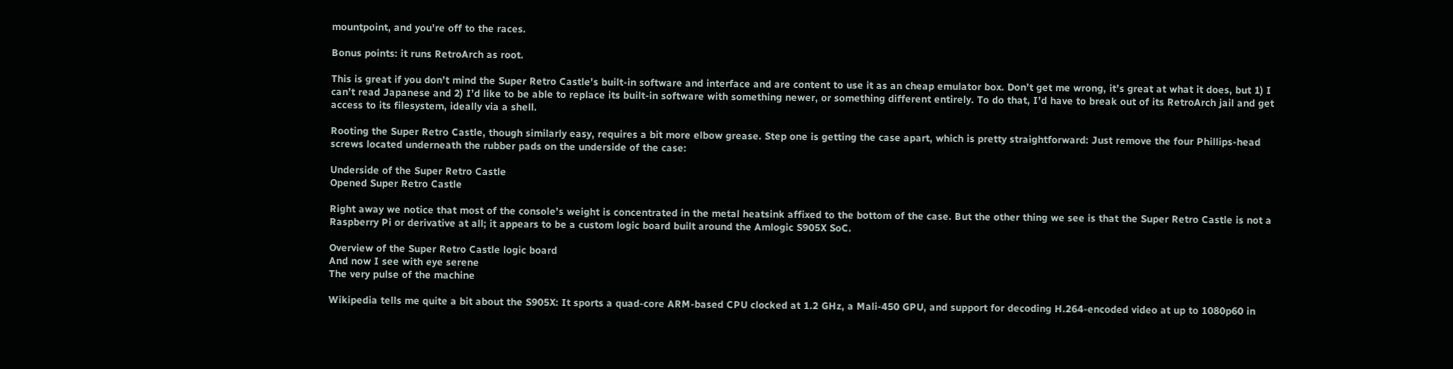mountpoint, and you’re off to the races.

Bonus points: it runs RetroArch as root.

This is great if you don’t mind the Super Retro Castle’s built-in software and interface and are content to use it as an cheap emulator box. Don’t get me wrong, it’s great at what it does, but 1) I can’t read Japanese and 2) I’d like to be able to replace its built-in software with something newer, or something different entirely. To do that, I’d have to break out of its RetroArch jail and get access to its filesystem, ideally via a shell.

Rooting the Super Retro Castle, though similarly easy, requires a bit more elbow grease. Step one is getting the case apart, which is pretty straightforward: Just remove the four Phillips-head screws located underneath the rubber pads on the underside of the case:

Underside of the Super Retro Castle
Opened Super Retro Castle

Right away we notice that most of the console’s weight is concentrated in the metal heatsink affixed to the bottom of the case. But the other thing we see is that the Super Retro Castle is not a Raspberry Pi or derivative at all; it appears to be a custom logic board built around the Amlogic S905X SoC.

Overview of the Super Retro Castle logic board
And now I see with eye serene
The very pulse of the machine

Wikipedia tells me quite a bit about the S905X: It sports a quad-core ARM-based CPU clocked at 1.2 GHz, a Mali-450 GPU, and support for decoding H.264-encoded video at up to 1080p60 in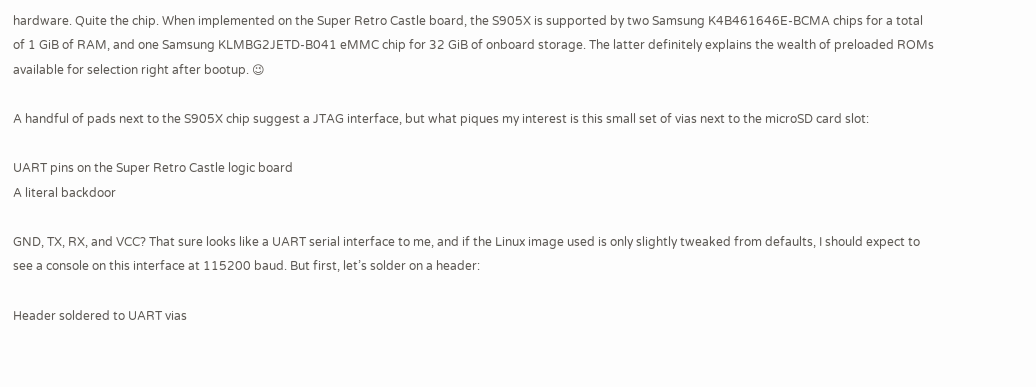hardware. Quite the chip. When implemented on the Super Retro Castle board, the S905X is supported by two Samsung K4B461646E-BCMA chips for a total of 1 GiB of RAM, and one Samsung KLMBG2JETD-B041 eMMC chip for 32 GiB of onboard storage. The latter definitely explains the wealth of preloaded ROMs available for selection right after bootup. 😉

A handful of pads next to the S905X chip suggest a JTAG interface, but what piques my interest is this small set of vias next to the microSD card slot:

UART pins on the Super Retro Castle logic board
A literal backdoor

GND, TX, RX, and VCC? That sure looks like a UART serial interface to me, and if the Linux image used is only slightly tweaked from defaults, I should expect to see a console on this interface at 115200 baud. But first, let’s solder on a header:

Header soldered to UART vias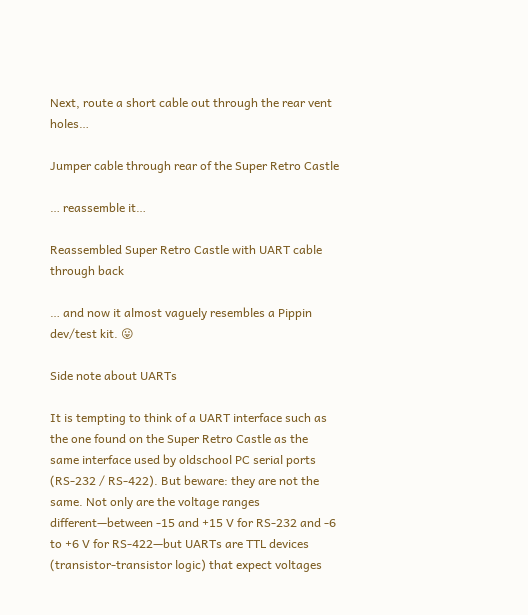Next, route a short cable out through the rear vent holes…

Jumper cable through rear of the Super Retro Castle

… reassemble it…

Reassembled Super Retro Castle with UART cable through back

… and now it almost vaguely resembles a Pippin dev/test kit. 😛

Side note about UARTs

It is tempting to think of a UART interface such as the one found on the Super Retro Castle as the same interface used by oldschool PC serial ports (RS-232 / RS-422). But beware: they are not the same. Not only are the voltage ranges different—between -15 and +15 V for RS-232 and -6 to +6 V for RS-422—but UARTs are TTL devices (transistor-transistor logic) that expect voltages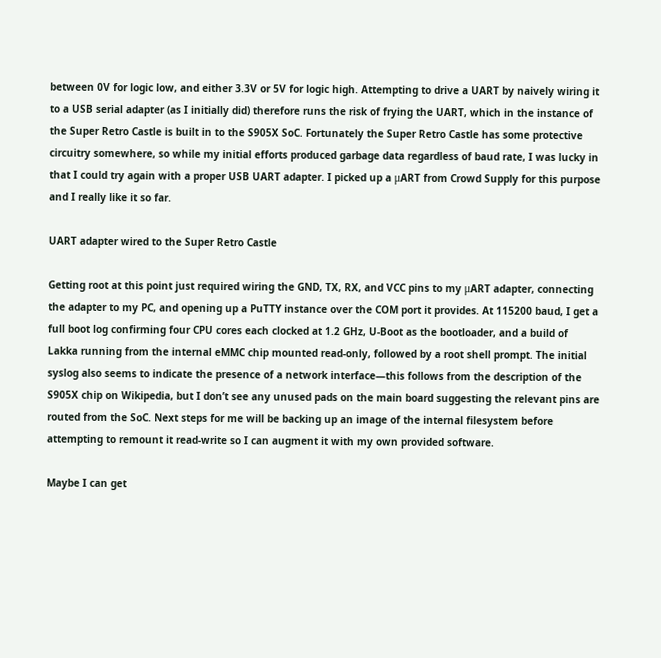between 0V for logic low, and either 3.3V or 5V for logic high. Attempting to drive a UART by naively wiring it to a USB serial adapter (as I initially did) therefore runs the risk of frying the UART, which in the instance of the Super Retro Castle is built in to the S905X SoC. Fortunately the Super Retro Castle has some protective circuitry somewhere, so while my initial efforts produced garbage data regardless of baud rate, I was lucky in that I could try again with a proper USB UART adapter. I picked up a μART from Crowd Supply for this purpose and I really like it so far.

UART adapter wired to the Super Retro Castle

Getting root at this point just required wiring the GND, TX, RX, and VCC pins to my μART adapter, connecting the adapter to my PC, and opening up a PuTTY instance over the COM port it provides. At 115200 baud, I get a full boot log confirming four CPU cores each clocked at 1.2 GHz, U-Boot as the bootloader, and a build of Lakka running from the internal eMMC chip mounted read-only, followed by a root shell prompt. The initial syslog also seems to indicate the presence of a network interface—this follows from the description of the S905X chip on Wikipedia, but I don’t see any unused pads on the main board suggesting the relevant pins are routed from the SoC. Next steps for me will be backing up an image of the internal filesystem before attempting to remount it read-write so I can augment it with my own provided software.

Maybe I can get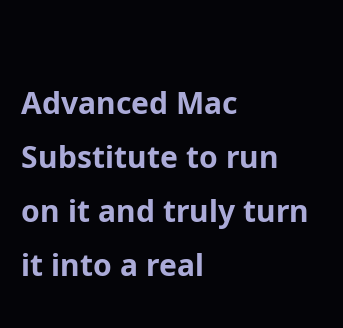Advanced Mac Substitute to run on it and truly turn it into a real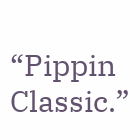“Pippin Classic.”